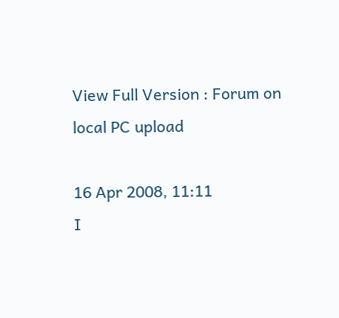View Full Version : Forum on local PC upload

16 Apr 2008, 11:11
I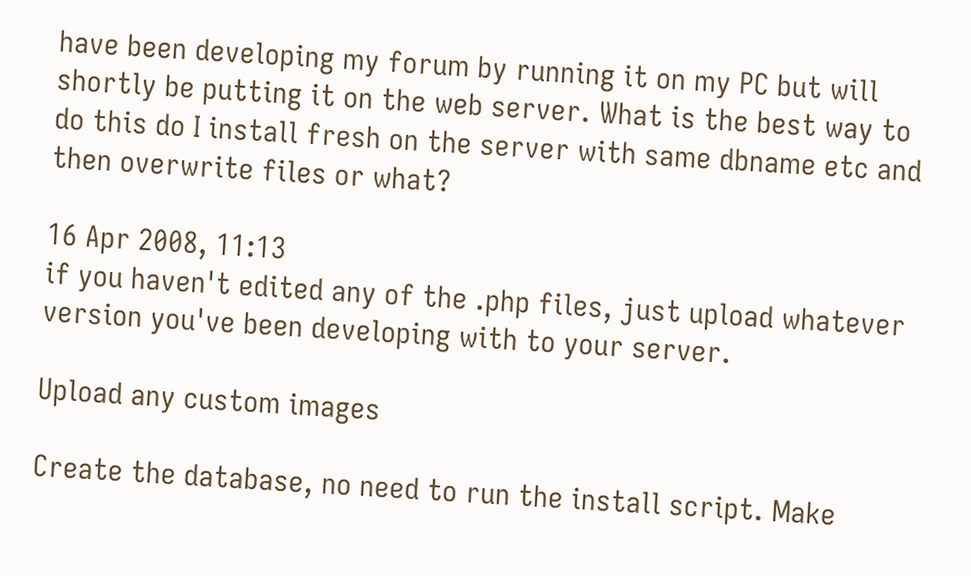have been developing my forum by running it on my PC but will shortly be putting it on the web server. What is the best way to do this do I install fresh on the server with same dbname etc and then overwrite files or what?

16 Apr 2008, 11:13
if you haven't edited any of the .php files, just upload whatever version you've been developing with to your server.

Upload any custom images

Create the database, no need to run the install script. Make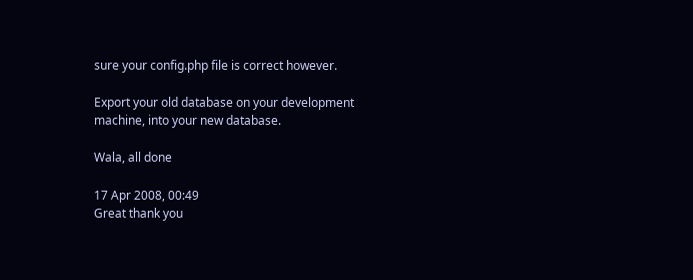sure your config.php file is correct however.

Export your old database on your development machine, into your new database.

Wala, all done

17 Apr 2008, 00:49
Great thank you